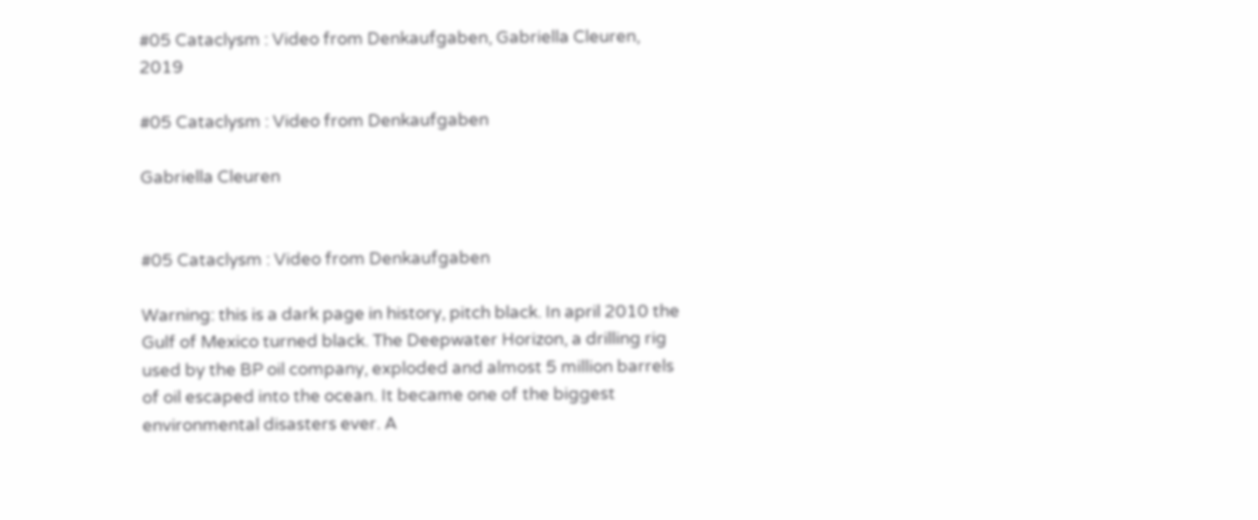#05 Cataclysm : Video from Denkaufgaben, Gabriella Cleuren, 2019

#05 Cataclysm : Video from Denkaufgaben

Gabriella Cleuren


#05 Cataclysm : Video from Denkaufgaben

Warning: this is a dark page in history, pitch black. In april 2010 the Gulf of Mexico turned black. The Deepwater Horizon, a drilling rig used by the BP oil company, exploded and almost 5 million barrels of oil escaped into the ocean. It became one of the biggest environmental disasters ever. A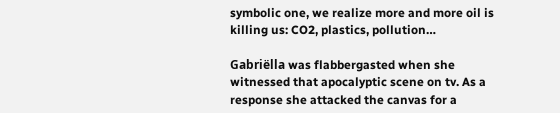symbolic one, we realize more and more oil is killing us: CO2, plastics, pollution…

Gabriëlla was flabbergasted when she witnessed that apocalyptic scene on tv. As a response she attacked the canvas for a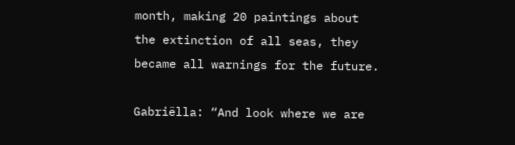month, making 20 paintings about the extinction of all seas, they became all warnings for the future.

Gabriëlla: “And look where we are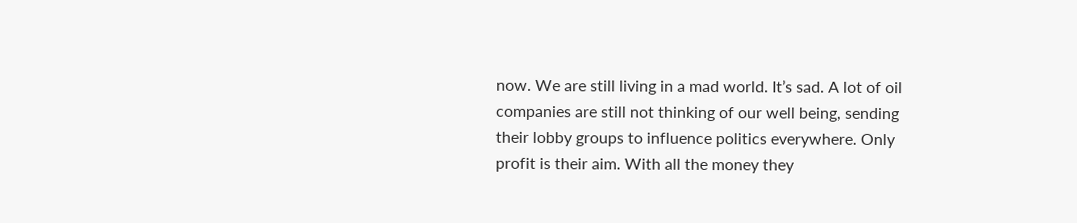now. We are still living in a mad world. It’s sad. A lot of oil companies are still not thinking of our well being, sending their lobby groups to influence politics everywhere. Only profit is their aim. With all the money they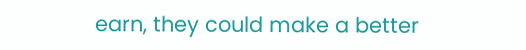earn, they could make a better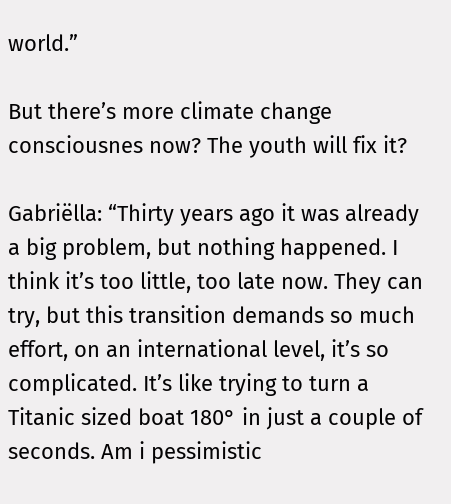world.”

But there’s more climate change consciousnes now? The youth will fix it?

Gabriëlla: “Thirty years ago it was already a big problem, but nothing happened. I think it’s too little, too late now. They can try, but this transition demands so much effort, on an international level, it’s so complicated. It’s like trying to turn a Titanic sized boat 180° in just a couple of seconds. Am i pessimistic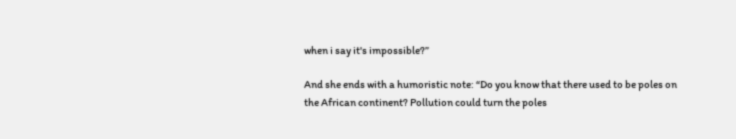when i say it's impossible?”

And she ends with a humoristic note: “Do you know that there used to be poles on the African continent? Pollution could turn the poles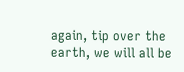again, tip over the earth, we will all be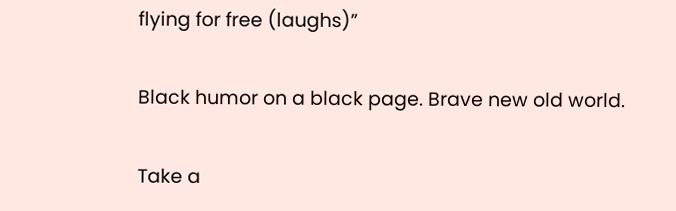flying for free (laughs)”

Black humor on a black page. Brave new old world.

Take a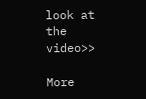look at the video>>

More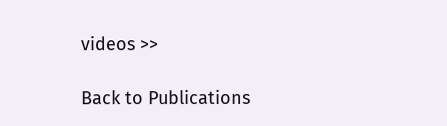videos >>

Back to Publications